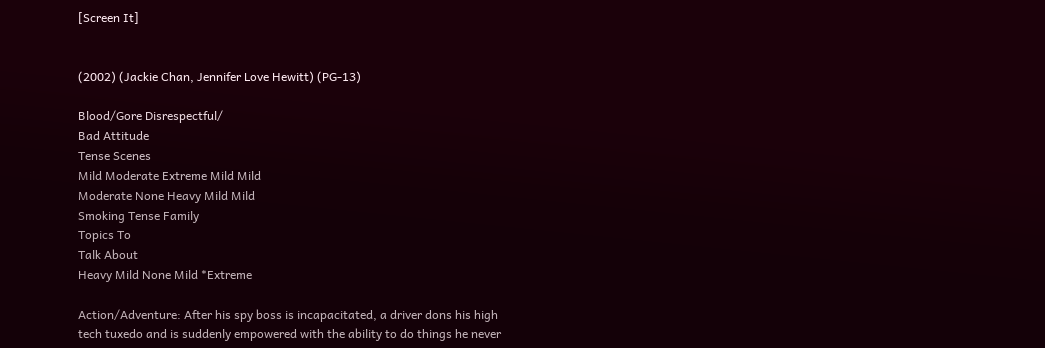[Screen It]


(2002) (Jackie Chan, Jennifer Love Hewitt) (PG-13)

Blood/Gore Disrespectful/
Bad Attitude
Tense Scenes
Mild Moderate Extreme Mild Mild
Moderate None Heavy Mild Mild
Smoking Tense Family
Topics To
Talk About
Heavy Mild None Mild *Extreme

Action/Adventure: After his spy boss is incapacitated, a driver dons his high tech tuxedo and is suddenly empowered with the ability to do things he never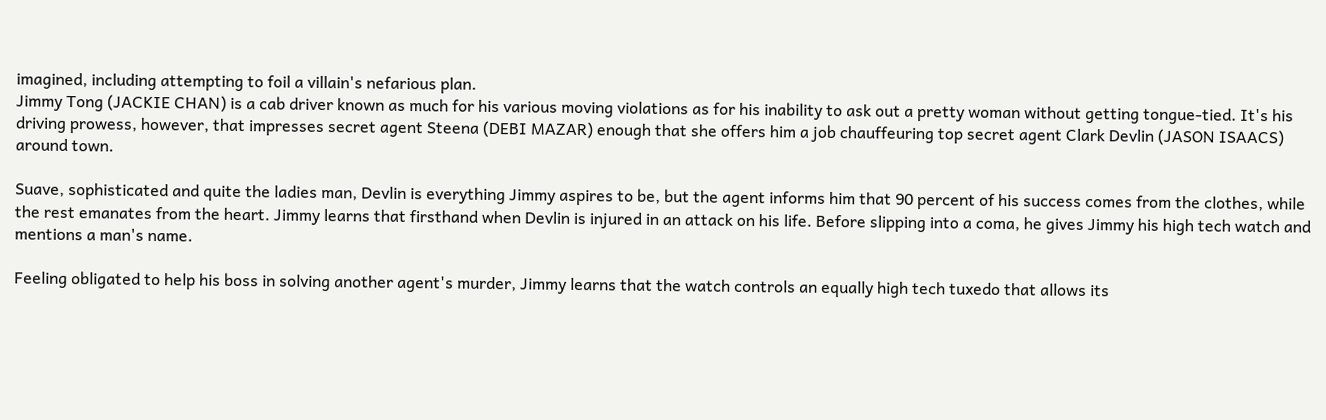imagined, including attempting to foil a villain's nefarious plan.
Jimmy Tong (JACKIE CHAN) is a cab driver known as much for his various moving violations as for his inability to ask out a pretty woman without getting tongue-tied. It's his driving prowess, however, that impresses secret agent Steena (DEBI MAZAR) enough that she offers him a job chauffeuring top secret agent Clark Devlin (JASON ISAACS) around town.

Suave, sophisticated and quite the ladies man, Devlin is everything Jimmy aspires to be, but the agent informs him that 90 percent of his success comes from the clothes, while the rest emanates from the heart. Jimmy learns that firsthand when Devlin is injured in an attack on his life. Before slipping into a coma, he gives Jimmy his high tech watch and mentions a man's name.

Feeling obligated to help his boss in solving another agent's murder, Jimmy learns that the watch controls an equally high tech tuxedo that allows its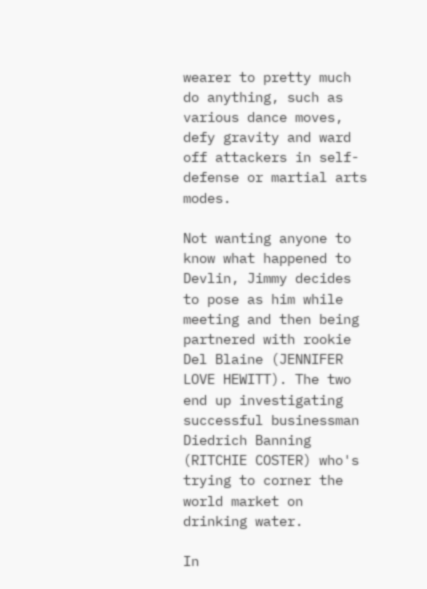wearer to pretty much do anything, such as various dance moves, defy gravity and ward off attackers in self-defense or martial arts modes.

Not wanting anyone to know what happened to Devlin, Jimmy decides to pose as him while meeting and then being partnered with rookie Del Blaine (JENNIFER LOVE HEWITT). The two end up investigating successful businessman Diedrich Banning (RITCHIE COSTER) who's trying to corner the world market on drinking water.

In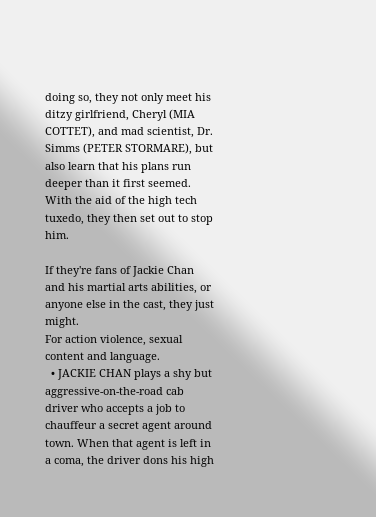doing so, they not only meet his ditzy girlfriend, Cheryl (MIA COTTET), and mad scientist, Dr. Simms (PETER STORMARE), but also learn that his plans run deeper than it first seemed. With the aid of the high tech tuxedo, they then set out to stop him.

If they're fans of Jackie Chan and his martial arts abilities, or anyone else in the cast, they just might.
For action violence, sexual content and language.
  • JACKIE CHAN plays a shy but aggressive-on-the-road cab driver who accepts a job to chauffeur a secret agent around town. When that agent is left in a coma, the driver dons his high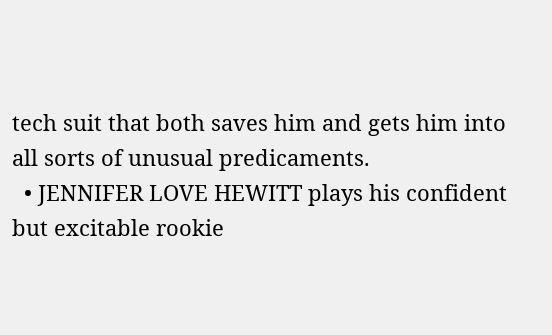tech suit that both saves him and gets him into all sorts of unusual predicaments.
  • JENNIFER LOVE HEWITT plays his confident but excitable rookie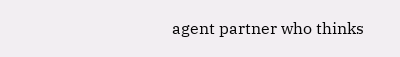agent partner who thinks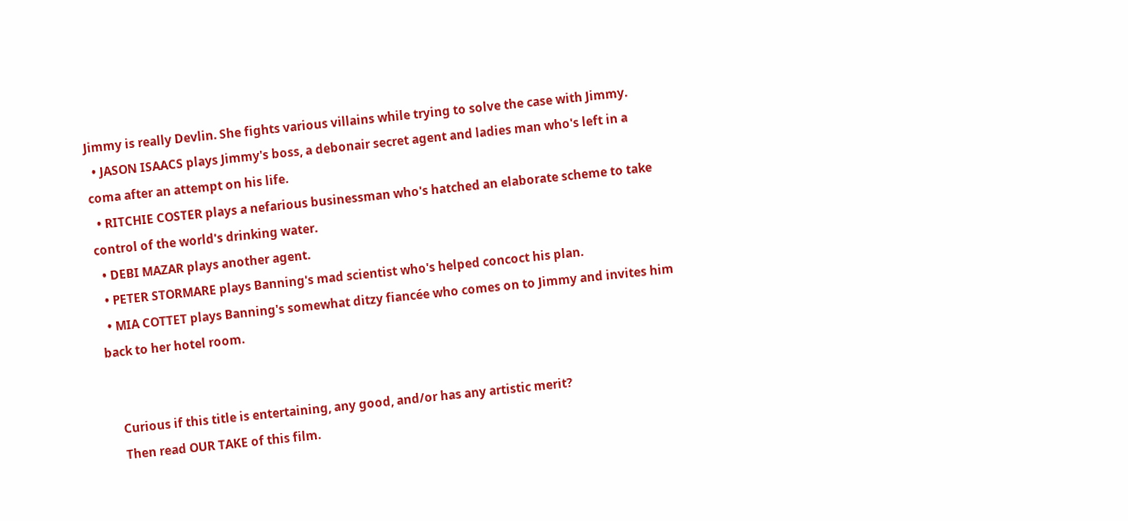Jimmy is really Devlin. She fights various villains while trying to solve the case with Jimmy.
  • JASON ISAACS plays Jimmy's boss, a debonair secret agent and ladies man who's left in a coma after an attempt on his life.
  • RITCHIE COSTER plays a nefarious businessman who's hatched an elaborate scheme to take control of the world's drinking water.
  • DEBI MAZAR plays another agent.
  • PETER STORMARE plays Banning's mad scientist who's helped concoct his plan.
  • MIA COTTET plays Banning's somewhat ditzy fiancée who comes on to Jimmy and invites him back to her hotel room.


    Curious if this title is entertaining, any good, and/or has any artistic merit?
    Then read OUR TAKE of this film.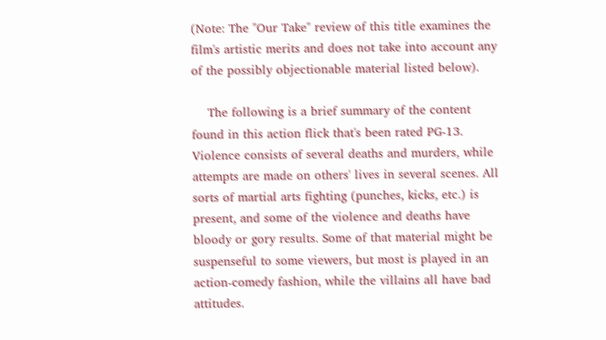(Note: The "Our Take" review of this title examines the film's artistic merits and does not take into account any of the possibly objectionable material listed below).

    The following is a brief summary of the content found in this action flick that's been rated PG-13. Violence consists of several deaths and murders, while attempts are made on others' lives in several scenes. All sorts of martial arts fighting (punches, kicks, etc.) is present, and some of the violence and deaths have bloody or gory results. Some of that material might be suspenseful to some viewers, but most is played in an action-comedy fashion, while the villains all have bad attitudes.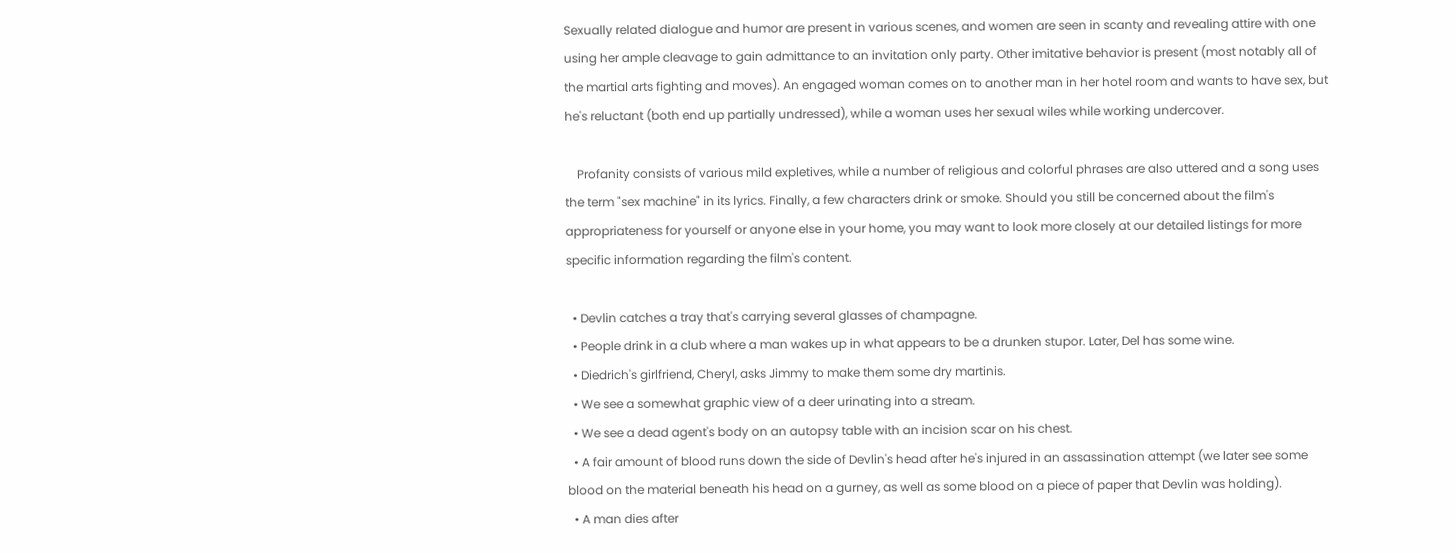Sexually related dialogue and humor are present in various scenes, and women are seen in scanty and revealing attire with one using her ample cleavage to gain admittance to an invitation only party. Other imitative behavior is present (most notably all of the martial arts fighting and moves). An engaged woman comes on to another man in her hotel room and wants to have sex, but he's reluctant (both end up partially undressed), while a woman uses her sexual wiles while working undercover.

    Profanity consists of various mild expletives, while a number of religious and colorful phrases are also uttered and a song uses the term "sex machine" in its lyrics. Finally, a few characters drink or smoke. Should you still be concerned about the film's appropriateness for yourself or anyone else in your home, you may want to look more closely at our detailed listings for more specific information regarding the film's content.

  • Devlin catches a tray that's carrying several glasses of champagne.
  • People drink in a club where a man wakes up in what appears to be a drunken stupor. Later, Del has some wine.
  • Diedrich's girlfriend, Cheryl, asks Jimmy to make them some dry martinis.
  • We see a somewhat graphic view of a deer urinating into a stream.
  • We see a dead agent's body on an autopsy table with an incision scar on his chest.
  • A fair amount of blood runs down the side of Devlin's head after he's injured in an assassination attempt (we later see some blood on the material beneath his head on a gurney, as well as some blood on a piece of paper that Devlin was holding).
  • A man dies after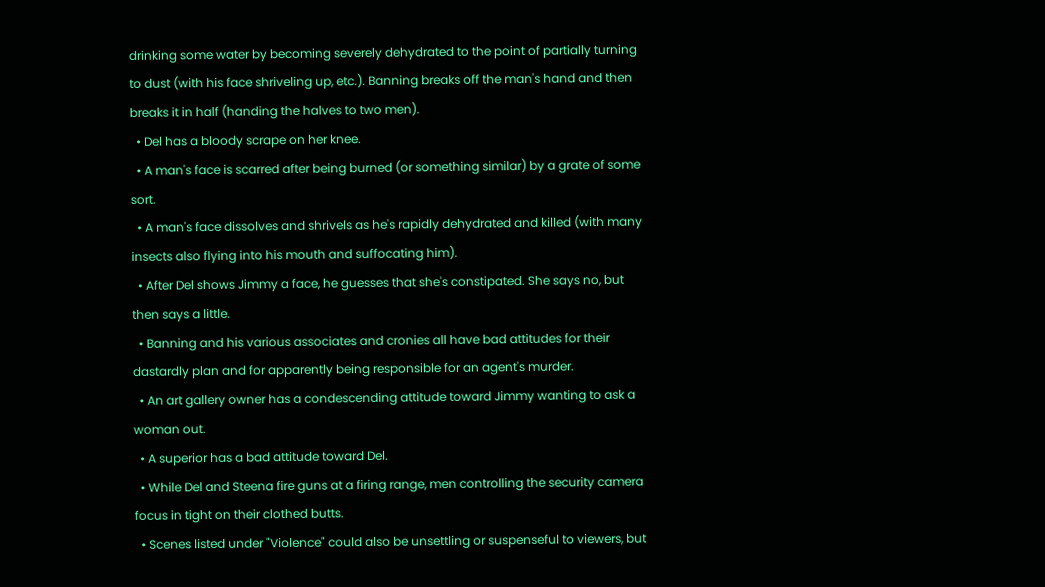drinking some water by becoming severely dehydrated to the point of partially turning to dust (with his face shriveling up, etc.). Banning breaks off the man's hand and then breaks it in half (handing the halves to two men).
  • Del has a bloody scrape on her knee.
  • A man's face is scarred after being burned (or something similar) by a grate of some sort.
  • A man's face dissolves and shrivels as he's rapidly dehydrated and killed (with many insects also flying into his mouth and suffocating him).
  • After Del shows Jimmy a face, he guesses that she's constipated. She says no, but then says a little.
  • Banning and his various associates and cronies all have bad attitudes for their dastardly plan and for apparently being responsible for an agent's murder.
  • An art gallery owner has a condescending attitude toward Jimmy wanting to ask a woman out.
  • A superior has a bad attitude toward Del.
  • While Del and Steena fire guns at a firing range, men controlling the security camera focus in tight on their clothed butts.
  • Scenes listed under "Violence" could also be unsettling or suspenseful to viewers, but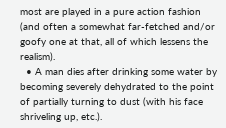most are played in a pure action fashion (and often a somewhat far-fetched and/or goofy one at that, all of which lessens the realism).
  • A man dies after drinking some water by becoming severely dehydrated to the point of partially turning to dust (with his face shriveling up, etc.).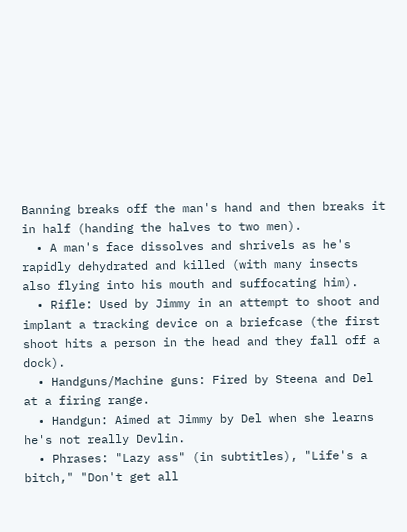Banning breaks off the man's hand and then breaks it in half (handing the halves to two men).
  • A man's face dissolves and shrivels as he's rapidly dehydrated and killed (with many insects also flying into his mouth and suffocating him).
  • Rifle: Used by Jimmy in an attempt to shoot and implant a tracking device on a briefcase (the first shoot hits a person in the head and they fall off a dock).
  • Handguns/Machine guns: Fired by Steena and Del at a firing range.
  • Handgun: Aimed at Jimmy by Del when she learns he's not really Devlin.
  • Phrases: "Lazy ass" (in subtitles), "Life's a bitch," "Don't get all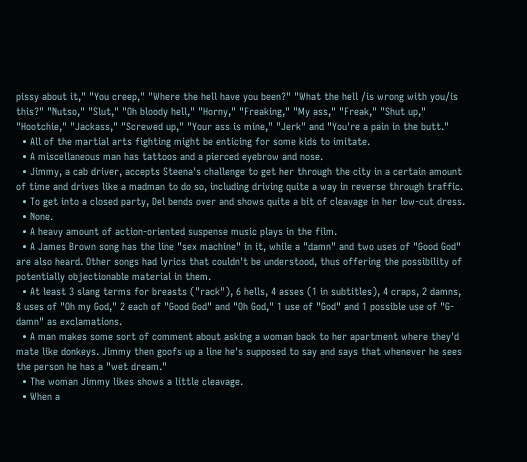pissy about it," "You creep," "Where the hell have you been?" "What the hell /is wrong with you/is this?" "Nutso," "Slut," "Oh bloody hell," "Horny," "Freaking," "My ass," "Freak," "Shut up," "Hootchie," "Jackass," "Screwed up," "Your ass is mine," "Jerk" and "You're a pain in the butt."
  • All of the martial arts fighting might be enticing for some kids to imitate.
  • A miscellaneous man has tattoos and a pierced eyebrow and nose.
  • Jimmy, a cab driver, accepts Steena's challenge to get her through the city in a certain amount of time and drives like a madman to do so, including driving quite a way in reverse through traffic.
  • To get into a closed party, Del bends over and shows quite a bit of cleavage in her low-cut dress.
  • None.
  • A heavy amount of action-oriented suspense music plays in the film.
  • A James Brown song has the line "sex machine" in it, while a "damn" and two uses of "Good God" are also heard. Other songs had lyrics that couldn't be understood, thus offering the possibility of potentially objectionable material in them.
  • At least 3 slang terms for breasts ("rack"), 6 hells, 4 asses (1 in subtitles), 4 craps, 2 damns, 8 uses of "Oh my God," 2 each of "Good God" and "Oh God," 1 use of "God" and 1 possible use of "G-damn" as exclamations.
  • A man makes some sort of comment about asking a woman back to her apartment where they'd mate like donkeys. Jimmy then goofs up a line he's supposed to say and says that whenever he sees the person he has a "wet dream."
  • The woman Jimmy likes shows a little cleavage.
  • When a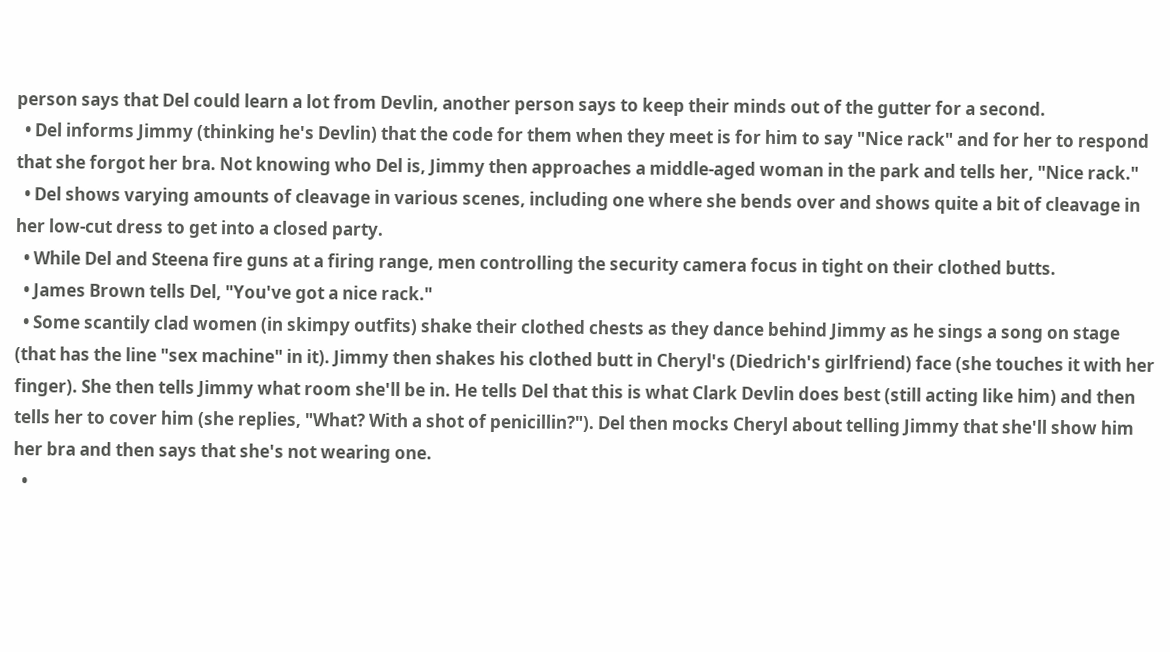person says that Del could learn a lot from Devlin, another person says to keep their minds out of the gutter for a second.
  • Del informs Jimmy (thinking he's Devlin) that the code for them when they meet is for him to say "Nice rack" and for her to respond that she forgot her bra. Not knowing who Del is, Jimmy then approaches a middle-aged woman in the park and tells her, "Nice rack."
  • Del shows varying amounts of cleavage in various scenes, including one where she bends over and shows quite a bit of cleavage in her low-cut dress to get into a closed party.
  • While Del and Steena fire guns at a firing range, men controlling the security camera focus in tight on their clothed butts.
  • James Brown tells Del, "You've got a nice rack."
  • Some scantily clad women (in skimpy outfits) shake their clothed chests as they dance behind Jimmy as he sings a song on stage (that has the line "sex machine" in it). Jimmy then shakes his clothed butt in Cheryl's (Diedrich's girlfriend) face (she touches it with her finger). She then tells Jimmy what room she'll be in. He tells Del that this is what Clark Devlin does best (still acting like him) and then tells her to cover him (she replies, "What? With a shot of penicillin?"). Del then mocks Cheryl about telling Jimmy that she'll show him her bra and then says that she's not wearing one.
  •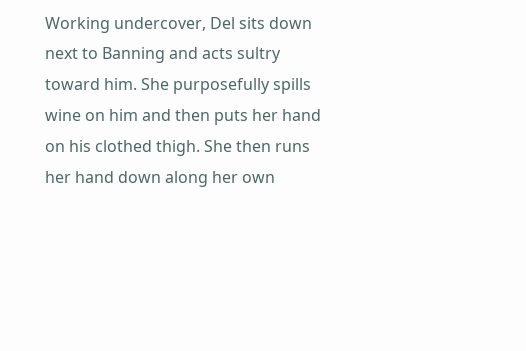Working undercover, Del sits down next to Banning and acts sultry toward him. She purposefully spills wine on him and then puts her hand on his clothed thigh. She then runs her hand down along her own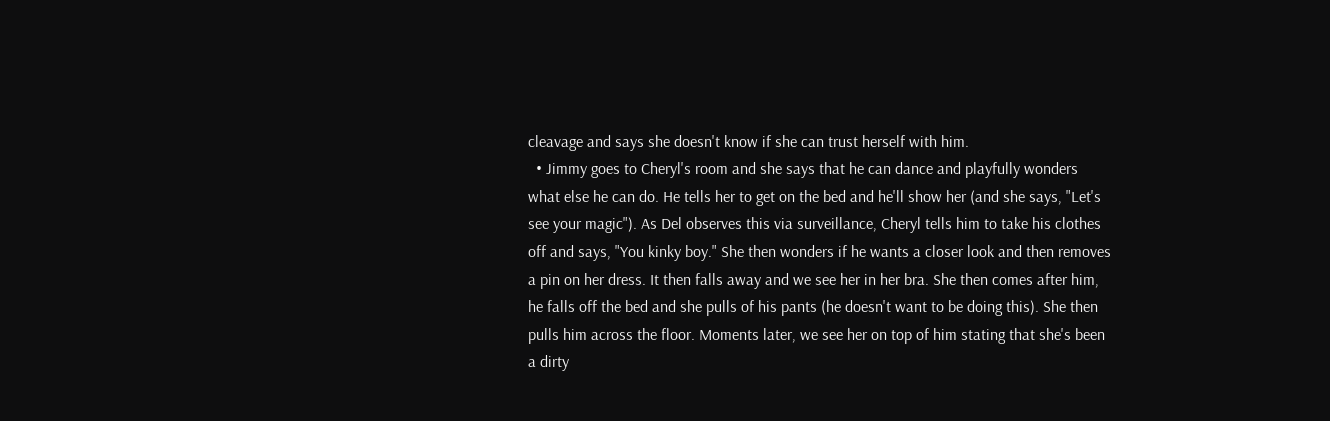cleavage and says she doesn't know if she can trust herself with him.
  • Jimmy goes to Cheryl's room and she says that he can dance and playfully wonders what else he can do. He tells her to get on the bed and he'll show her (and she says, "Let's see your magic"). As Del observes this via surveillance, Cheryl tells him to take his clothes off and says, "You kinky boy." She then wonders if he wants a closer look and then removes a pin on her dress. It then falls away and we see her in her bra. She then comes after him, he falls off the bed and she pulls of his pants (he doesn't want to be doing this). She then pulls him across the floor. Moments later, we see her on top of him stating that she's been a dirty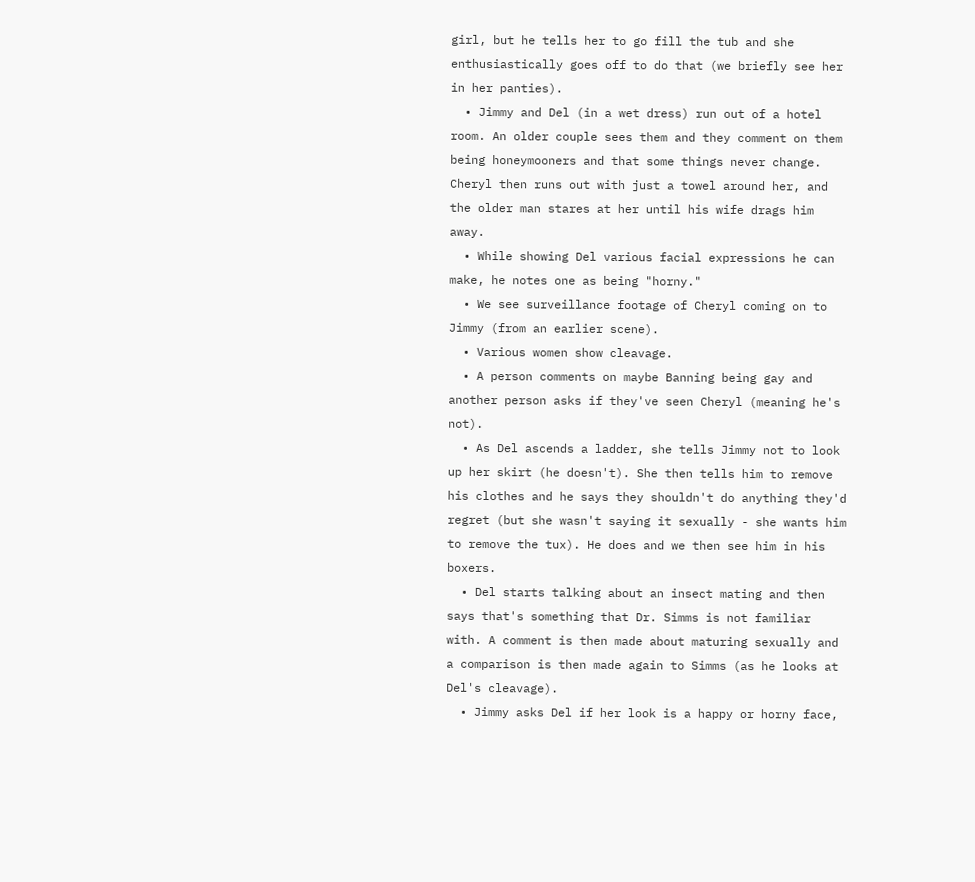girl, but he tells her to go fill the tub and she enthusiastically goes off to do that (we briefly see her in her panties).
  • Jimmy and Del (in a wet dress) run out of a hotel room. An older couple sees them and they comment on them being honeymooners and that some things never change. Cheryl then runs out with just a towel around her, and the older man stares at her until his wife drags him away.
  • While showing Del various facial expressions he can make, he notes one as being "horny."
  • We see surveillance footage of Cheryl coming on to Jimmy (from an earlier scene).
  • Various women show cleavage.
  • A person comments on maybe Banning being gay and another person asks if they've seen Cheryl (meaning he's not).
  • As Del ascends a ladder, she tells Jimmy not to look up her skirt (he doesn't). She then tells him to remove his clothes and he says they shouldn't do anything they'd regret (but she wasn't saying it sexually - she wants him to remove the tux). He does and we then see him in his boxers.
  • Del starts talking about an insect mating and then says that's something that Dr. Simms is not familiar with. A comment is then made about maturing sexually and a comparison is then made again to Simms (as he looks at Del's cleavage).
  • Jimmy asks Del if her look is a happy or horny face,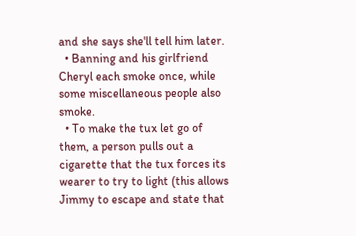and she says she'll tell him later.
  • Banning and his girlfriend Cheryl each smoke once, while some miscellaneous people also smoke.
  • To make the tux let go of them, a person pulls out a cigarette that the tux forces its wearer to try to light (this allows Jimmy to escape and state that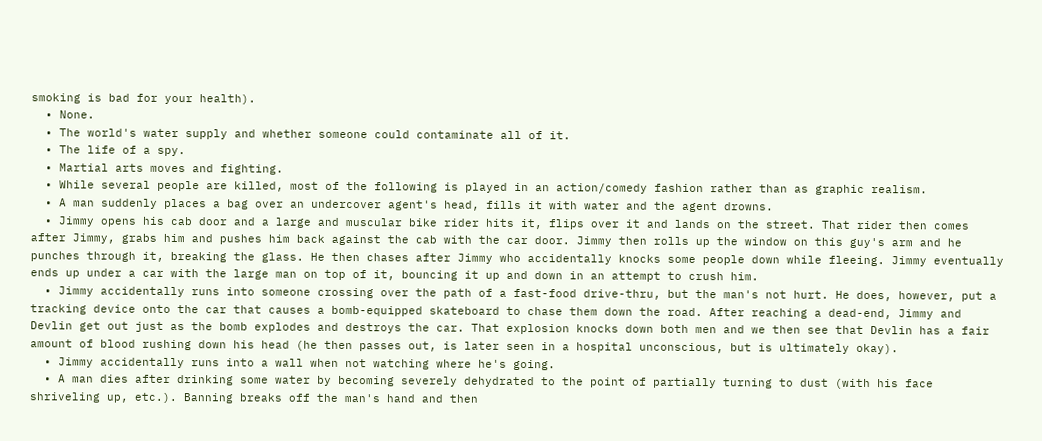smoking is bad for your health).
  • None.
  • The world's water supply and whether someone could contaminate all of it.
  • The life of a spy.
  • Martial arts moves and fighting.
  • While several people are killed, most of the following is played in an action/comedy fashion rather than as graphic realism.
  • A man suddenly places a bag over an undercover agent's head, fills it with water and the agent drowns.
  • Jimmy opens his cab door and a large and muscular bike rider hits it, flips over it and lands on the street. That rider then comes after Jimmy, grabs him and pushes him back against the cab with the car door. Jimmy then rolls up the window on this guy's arm and he punches through it, breaking the glass. He then chases after Jimmy who accidentally knocks some people down while fleeing. Jimmy eventually ends up under a car with the large man on top of it, bouncing it up and down in an attempt to crush him.
  • Jimmy accidentally runs into someone crossing over the path of a fast-food drive-thru, but the man's not hurt. He does, however, put a tracking device onto the car that causes a bomb-equipped skateboard to chase them down the road. After reaching a dead-end, Jimmy and Devlin get out just as the bomb explodes and destroys the car. That explosion knocks down both men and we then see that Devlin has a fair amount of blood rushing down his head (he then passes out, is later seen in a hospital unconscious, but is ultimately okay).
  • Jimmy accidentally runs into a wall when not watching where he's going.
  • A man dies after drinking some water by becoming severely dehydrated to the point of partially turning to dust (with his face shriveling up, etc.). Banning breaks off the man's hand and then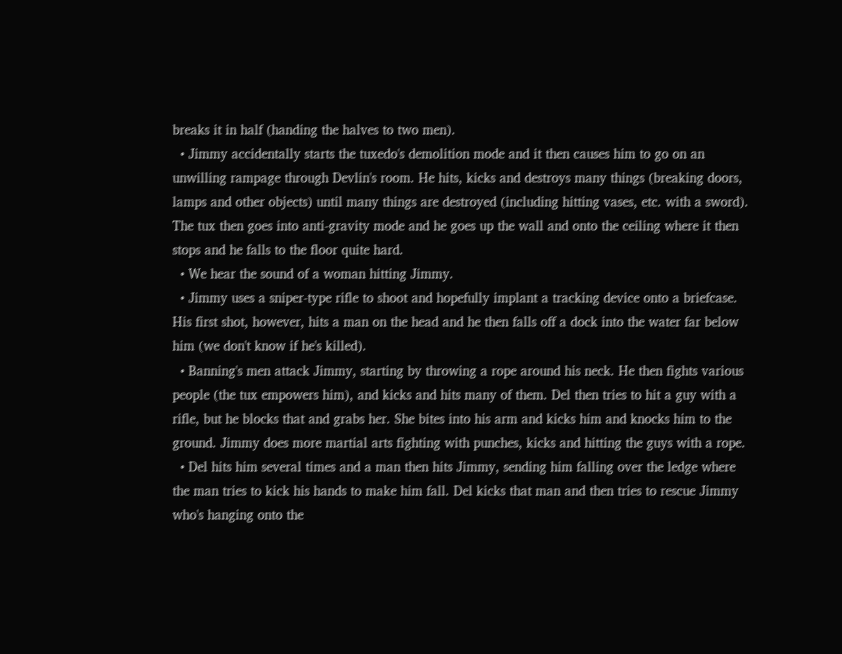breaks it in half (handing the halves to two men).
  • Jimmy accidentally starts the tuxedo's demolition mode and it then causes him to go on an unwilling rampage through Devlin's room. He hits, kicks and destroys many things (breaking doors, lamps and other objects) until many things are destroyed (including hitting vases, etc. with a sword). The tux then goes into anti-gravity mode and he goes up the wall and onto the ceiling where it then stops and he falls to the floor quite hard.
  • We hear the sound of a woman hitting Jimmy.
  • Jimmy uses a sniper-type rifle to shoot and hopefully implant a tracking device onto a briefcase. His first shot, however, hits a man on the head and he then falls off a dock into the water far below him (we don't know if he's killed).
  • Banning's men attack Jimmy, starting by throwing a rope around his neck. He then fights various people (the tux empowers him), and kicks and hits many of them. Del then tries to hit a guy with a rifle, but he blocks that and grabs her. She bites into his arm and kicks him and knocks him to the ground. Jimmy does more martial arts fighting with punches, kicks and hitting the guys with a rope.
  • Del hits him several times and a man then hits Jimmy, sending him falling over the ledge where the man tries to kick his hands to make him fall. Del kicks that man and then tries to rescue Jimmy who's hanging onto the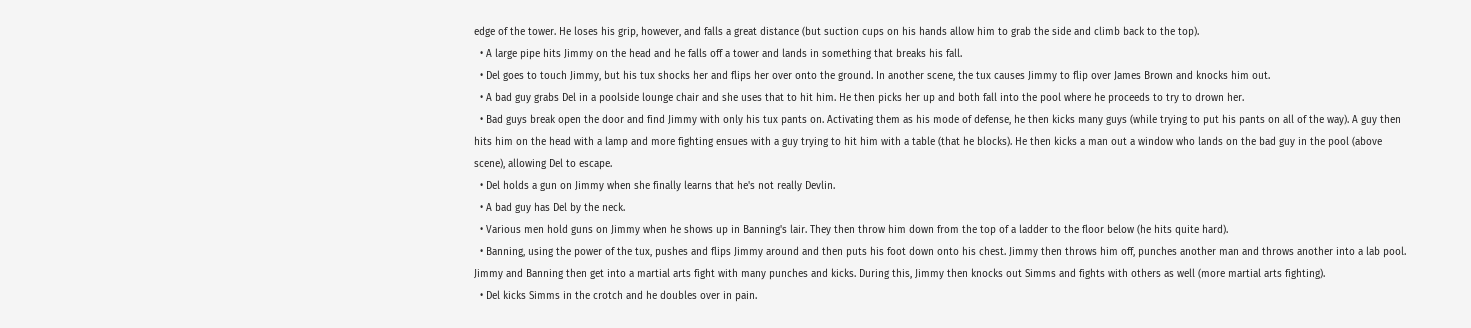edge of the tower. He loses his grip, however, and falls a great distance (but suction cups on his hands allow him to grab the side and climb back to the top).
  • A large pipe hits Jimmy on the head and he falls off a tower and lands in something that breaks his fall.
  • Del goes to touch Jimmy, but his tux shocks her and flips her over onto the ground. In another scene, the tux causes Jimmy to flip over James Brown and knocks him out.
  • A bad guy grabs Del in a poolside lounge chair and she uses that to hit him. He then picks her up and both fall into the pool where he proceeds to try to drown her.
  • Bad guys break open the door and find Jimmy with only his tux pants on. Activating them as his mode of defense, he then kicks many guys (while trying to put his pants on all of the way). A guy then hits him on the head with a lamp and more fighting ensues with a guy trying to hit him with a table (that he blocks). He then kicks a man out a window who lands on the bad guy in the pool (above scene), allowing Del to escape.
  • Del holds a gun on Jimmy when she finally learns that he's not really Devlin.
  • A bad guy has Del by the neck.
  • Various men hold guns on Jimmy when he shows up in Banning's lair. They then throw him down from the top of a ladder to the floor below (he hits quite hard).
  • Banning, using the power of the tux, pushes and flips Jimmy around and then puts his foot down onto his chest. Jimmy then throws him off, punches another man and throws another into a lab pool. Jimmy and Banning then get into a martial arts fight with many punches and kicks. During this, Jimmy then knocks out Simms and fights with others as well (more martial arts fighting).
  • Del kicks Simms in the crotch and he doubles over in pain.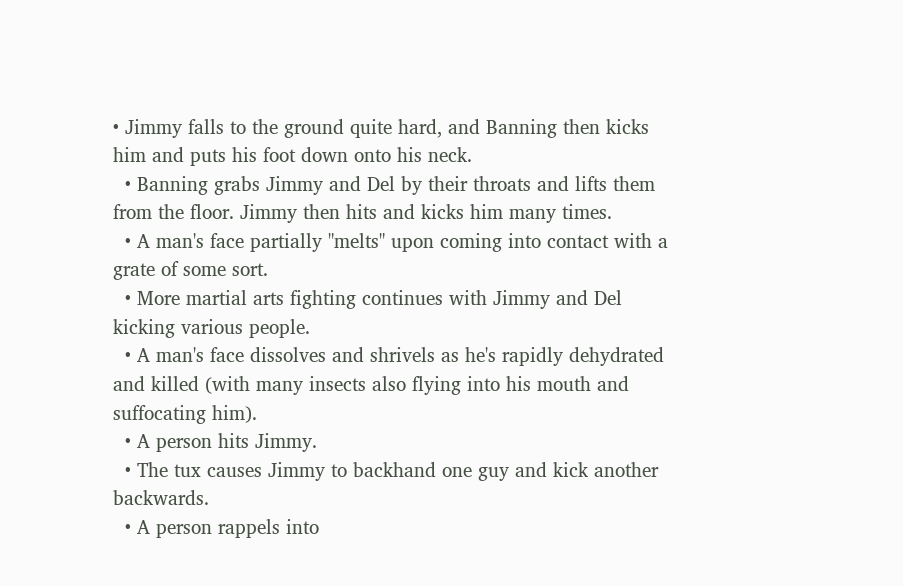• Jimmy falls to the ground quite hard, and Banning then kicks him and puts his foot down onto his neck.
  • Banning grabs Jimmy and Del by their throats and lifts them from the floor. Jimmy then hits and kicks him many times.
  • A man's face partially "melts" upon coming into contact with a grate of some sort.
  • More martial arts fighting continues with Jimmy and Del kicking various people.
  • A man's face dissolves and shrivels as he's rapidly dehydrated and killed (with many insects also flying into his mouth and suffocating him).
  • A person hits Jimmy.
  • The tux causes Jimmy to backhand one guy and kick another backwards.
  • A person rappels into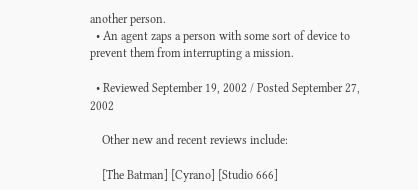another person.
  • An agent zaps a person with some sort of device to prevent them from interrupting a mission.

  • Reviewed September 19, 2002 / Posted September 27, 2002

    Other new and recent reviews include:

    [The Batman] [Cyrano] [Studio 666]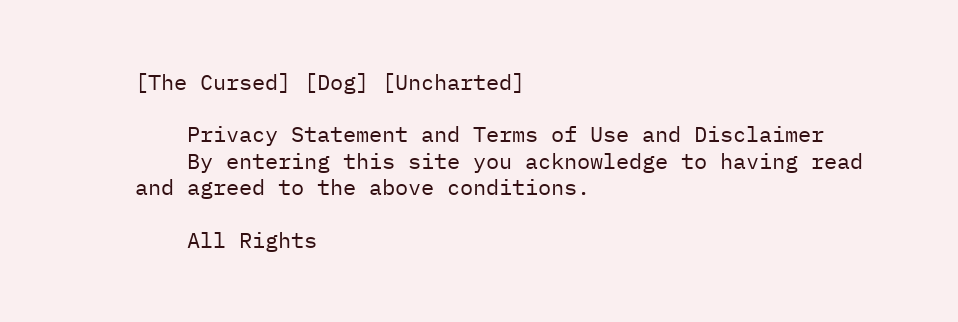[The Cursed] [Dog] [Uncharted]

    Privacy Statement and Terms of Use and Disclaimer
    By entering this site you acknowledge to having read and agreed to the above conditions.

    All Rights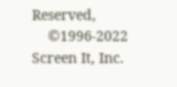Reserved,
    ©1996-2022 Screen It, Inc.